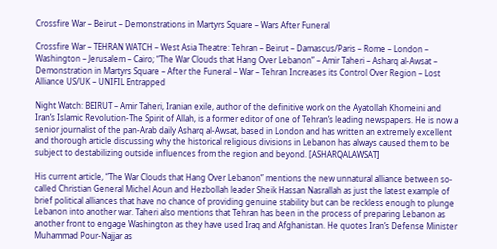Crossfire War – Beirut – Demonstrations in Martyrs Square – Wars After Funeral

Crossfire War – TEHRAN WATCH – West Asia Theatre: Tehran – Beirut – Damascus/Paris – Rome – London – Washington – Jerusalem – Cairo; “The War Clouds that Hang Over Lebanon” – Amir Taheri – Asharq al-Awsat – Demonstration in Martyrs Square – After the Funeral – War – Tehran Increases its Control Over Region – Lost Alliance US/UK – UNIFIL Entrapped

Night Watch: BEIRUT – Amir Taheri, Iranian exile, author of the definitive work on the Ayatollah Khomeini and Iran’s Islamic Revolution-The Spirit of Allah, is a former editor of one of Tehran’s leading newspapers. He is now a senior journalist of the pan-Arab daily Asharq al-Awsat, based in London and has written an extremely excellent and thorough article discussing why the historical religious divisions in Lebanon has always caused them to be subject to destabilizing outside influences from the region and beyond. [ASHARQALAWSAT]

His current article, “The War Clouds that Hang Over Lebanon” mentions the new unnatural alliance between so-called Christian General Michel Aoun and Hezbollah leader Sheik Hassan Nasrallah as just the latest example of brief political alliances that have no chance of providing genuine stability but can be reckless enough to plunge Lebanon into another war. Taheri also mentions that Tehran has been in the process of preparing Lebanon as another front to engage Washington as they have used Iraq and Afghanistan. He quotes Iran’s Defense Minister Muhammad Pour-Najjar as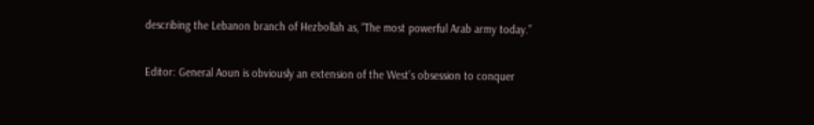describing the Lebanon branch of Hezbollah as, “The most powerful Arab army today.”

Editor: General Aoun is obviously an extension of the West’s obsession to conquer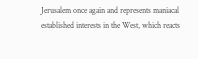Jerusalem once again and represents maniacal established interests in the West, which reacts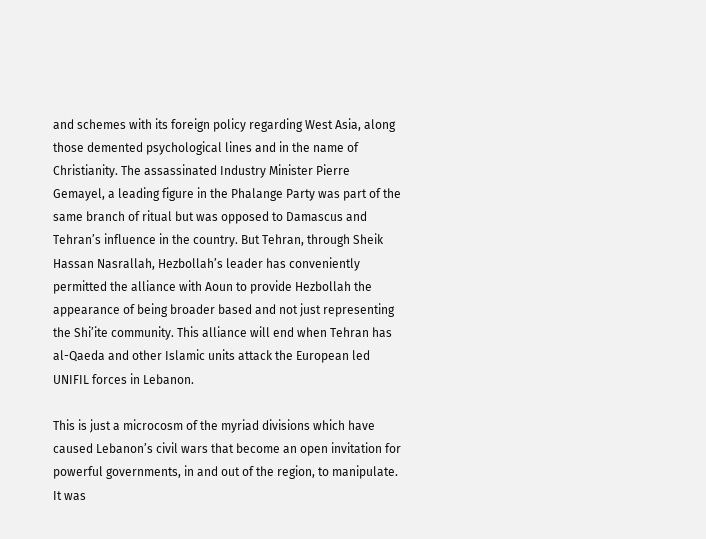and schemes with its foreign policy regarding West Asia, along those demented psychological lines and in the name of Christianity. The assassinated Industry Minister Pierre Gemayel, a leading figure in the Phalange Party was part of the same branch of ritual but was opposed to Damascus and Tehran’s influence in the country. But Tehran, through Sheik Hassan Nasrallah, Hezbollah’s leader has conveniently permitted the alliance with Aoun to provide Hezbollah the appearance of being broader based and not just representing the Shi’ite community. This alliance will end when Tehran has al-Qaeda and other Islamic units attack the European led UNIFIL forces in Lebanon.

This is just a microcosm of the myriad divisions which have caused Lebanon’s civil wars that become an open invitation for powerful governments, in and out of the region, to manipulate. It was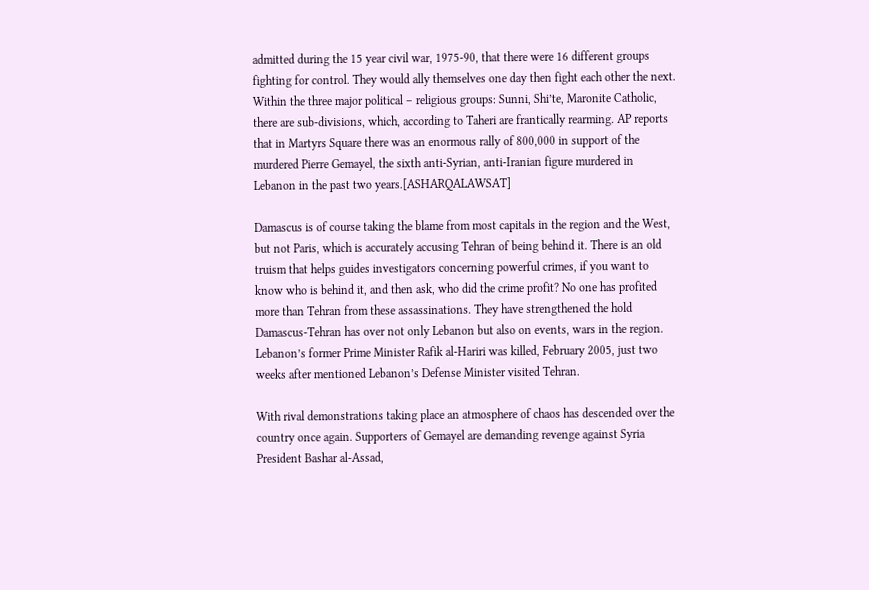admitted during the 15 year civil war, 1975-90, that there were 16 different groups fighting for control. They would ally themselves one day then fight each other the next. Within the three major political – religious groups: Sunni, Shi’te, Maronite Catholic, there are sub-divisions, which, according to Taheri are frantically rearming. AP reports that in Martyrs Square there was an enormous rally of 800,000 in support of the murdered Pierre Gemayel, the sixth anti-Syrian, anti-Iranian figure murdered in Lebanon in the past two years.[ASHARQALAWSAT]

Damascus is of course taking the blame from most capitals in the region and the West, but not Paris, which is accurately accusing Tehran of being behind it. There is an old truism that helps guides investigators concerning powerful crimes, if you want to know who is behind it, and then ask, who did the crime profit? No one has profited more than Tehran from these assassinations. They have strengthened the hold Damascus-Tehran has over not only Lebanon but also on events, wars in the region. Lebanon’s former Prime Minister Rafik al-Hariri was killed, February 2005, just two weeks after mentioned Lebanon’s Defense Minister visited Tehran.

With rival demonstrations taking place an atmosphere of chaos has descended over the country once again. Supporters of Gemayel are demanding revenge against Syria President Bashar al-Assad,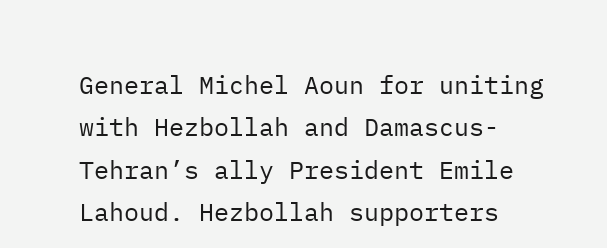General Michel Aoun for uniting with Hezbollah and Damascus-Tehran’s ally President Emile Lahoud. Hezbollah supporters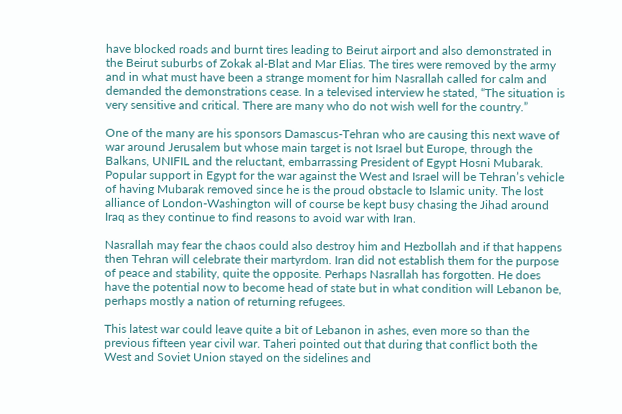have blocked roads and burnt tires leading to Beirut airport and also demonstrated in the Beirut suburbs of Zokak al-Blat and Mar Elias. The tires were removed by the army and in what must have been a strange moment for him Nasrallah called for calm and demanded the demonstrations cease. In a televised interview he stated, “The situation is very sensitive and critical. There are many who do not wish well for the country.”

One of the many are his sponsors Damascus-Tehran who are causing this next wave of war around Jerusalem but whose main target is not Israel but Europe, through the Balkans, UNIFIL and the reluctant, embarrassing President of Egypt Hosni Mubarak. Popular support in Egypt for the war against the West and Israel will be Tehran’s vehicle of having Mubarak removed since he is the proud obstacle to Islamic unity. The lost alliance of London-Washington will of course be kept busy chasing the Jihad around Iraq as they continue to find reasons to avoid war with Iran.

Nasrallah may fear the chaos could also destroy him and Hezbollah and if that happens then Tehran will celebrate their martyrdom. Iran did not establish them for the purpose of peace and stability, quite the opposite. Perhaps Nasrallah has forgotten. He does have the potential now to become head of state but in what condition will Lebanon be, perhaps mostly a nation of returning refugees.

This latest war could leave quite a bit of Lebanon in ashes, even more so than the previous fifteen year civil war. Taheri pointed out that during that conflict both the West and Soviet Union stayed on the sidelines and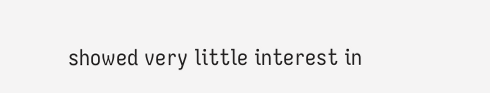showed very little interest in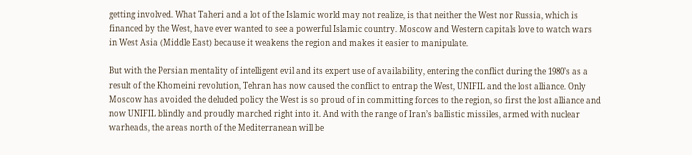getting involved. What Taheri and a lot of the Islamic world may not realize, is that neither the West nor Russia, which is financed by the West, have ever wanted to see a powerful Islamic country. Moscow and Western capitals love to watch wars in West Asia (Middle East) because it weakens the region and makes it easier to manipulate.

But with the Persian mentality of intelligent evil and its expert use of availability, entering the conflict during the 1980’s as a result of the Khomeini revolution, Tehran has now caused the conflict to entrap the West, UNIFIL and the lost alliance. Only Moscow has avoided the deluded policy the West is so proud of in committing forces to the region, so first the lost alliance and now UNIFIL blindly and proudly marched right into it. And with the range of Iran’s ballistic missiles, armed with nuclear warheads, the areas north of the Mediterranean will be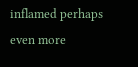inflamed perhaps even more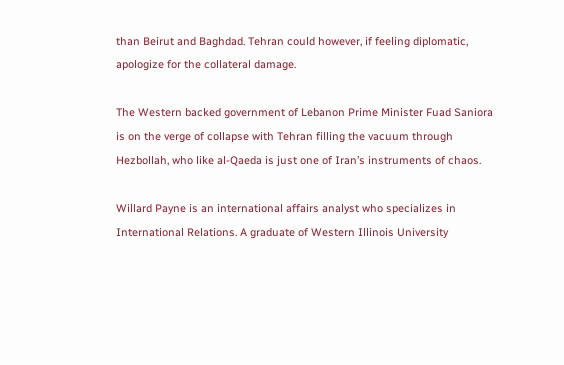than Beirut and Baghdad. Tehran could however, if feeling diplomatic, apologize for the collateral damage.

The Western backed government of Lebanon Prime Minister Fuad Saniora is on the verge of collapse with Tehran filling the vacuum through Hezbollah, who like al-Qaeda is just one of Iran’s instruments of chaos.

Willard Payne is an international affairs analyst who specializes in International Relations. A graduate of Western Illinois University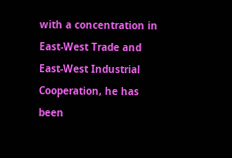with a concentration in East-West Trade and East-West Industrial Cooperation, he has been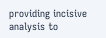providing incisive analysis to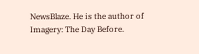NewsBlaze. He is the author of Imagery: The Day Before.